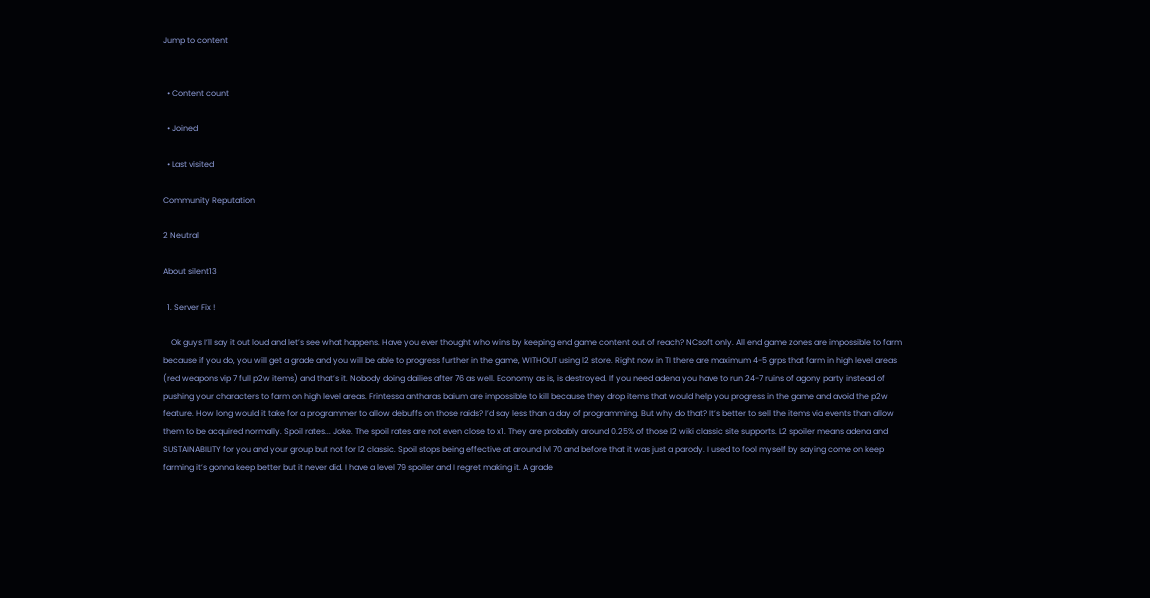Jump to content


  • Content count

  • Joined

  • Last visited

Community Reputation

2 Neutral

About silent13

  1. Server Fix !

    Ok guys I’ll say it out loud and let’s see what happens. Have you ever thought who wins by keeping end game content out of reach? NCsoft only. All end game zones are impossible to farm because if you do, you will get a grade and you will be able to progress further in the game, WITHOUT using l2 store. Right now in TI there are maximum 4-5 grps that farm in high level areas (red weapons vip 7 full p2w items) and that’s it. Nobody doing dailies after 76 as well. Economy as is, is destroyed. If you need adena you have to run 24-7 ruins of agony party instead of pushing your characters to farm on high level areas. Frintessa antharas baium are impossible to kill because they drop items that would help you progress in the game and avoid the p2w feature. How long would it take for a programmer to allow debuffs on those raids? I’d say less than a day of programming. But why do that? It’s better to sell the items via events than allow them to be acquired normally. Spoil rates... Joke. The spoil rates are not even close to x1. They are probably around 0.25% of those l2 wiki classic site supports. L2 spoiler means adena and SUSTAINABILITY for you and your group but not for l2 classic. Spoil stops being effective at around lvl 70 and before that it was just a parody. I used to fool myself by saying come on keep farming it’s gonna keep better but it never did. I have a level 79 spoiler and I regret making it. A grade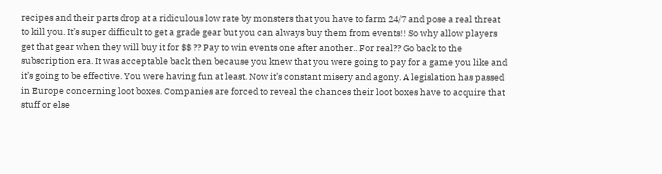recipes and their parts drop at a ridiculous low rate by monsters that you have to farm 24/7 and pose a real threat to kill you. It’s super difficult to get a grade gear but you can always buy them from events!! So why allow players get that gear when they will buy it for $$ ?? Pay to win events one after another.. For real?? Go back to the subscription era. It was acceptable back then because you knew that you were going to pay for a game you like and it’s going to be effective. You were having fun at least. Now it’s constant misery and agony. A legislation has passed in Europe concerning loot boxes. Companies are forced to reveal the chances their loot boxes have to acquire that stuff or else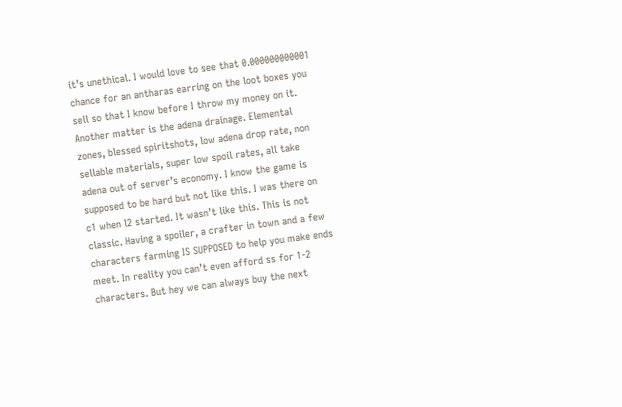it’s unethical. I would love to see that 0.000000000001 chance for an antharas earring on the loot boxes you sell so that I know before I throw my money on it. Another matter is the adena drainage. Elemental zones, blessed spiritshots, low adena drop rate, non sellable materials, super low spoil rates, all take adena out of server’s economy. I know the game is supposed to be hard but not like this. I was there on c1 when l2 started. It wasn’t like this. This is not classic. Having a spoiler, a crafter in town and a few characters farming IS SUPPOSED to help you make ends meet. In reality you can’t even afford ss for 1-2 characters. But hey we can always buy the next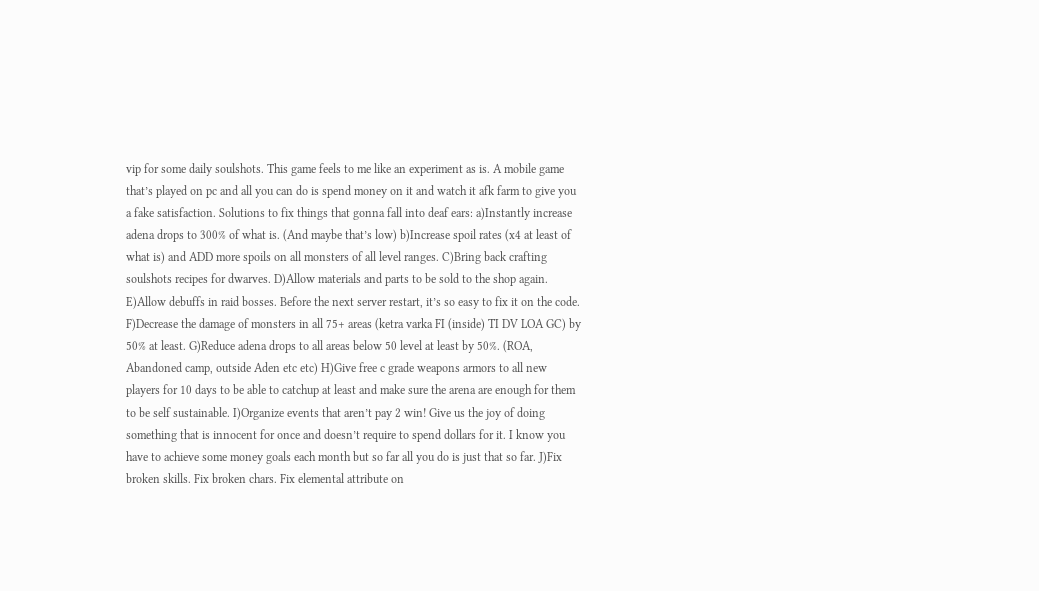vip for some daily soulshots. This game feels to me like an experiment as is. A mobile game that’s played on pc and all you can do is spend money on it and watch it afk farm to give you a fake satisfaction. Solutions to fix things that gonna fall into deaf ears: a)Instantly increase adena drops to 300% of what is. (And maybe that’s low) b)Increase spoil rates (x4 at least of what is) and ADD more spoils on all monsters of all level ranges. C)Bring back crafting soulshots recipes for dwarves. D)Allow materials and parts to be sold to the shop again. E)Allow debuffs in raid bosses. Before the next server restart, it’s so easy to fix it on the code. F)Decrease the damage of monsters in all 75+ areas (ketra varka FI (inside) TI DV LOA GC) by 50% at least. G)Reduce adena drops to all areas below 50 level at least by 50%. (ROA, Abandoned camp, outside Aden etc etc) H)Give free c grade weapons armors to all new players for 10 days to be able to catchup at least and make sure the arena are enough for them to be self sustainable. I)Organize events that aren’t pay 2 win! Give us the joy of doing something that is innocent for once and doesn’t require to spend dollars for it. I know you have to achieve some money goals each month but so far all you do is just that so far. J)Fix broken skills. Fix broken chars. Fix elemental attribute on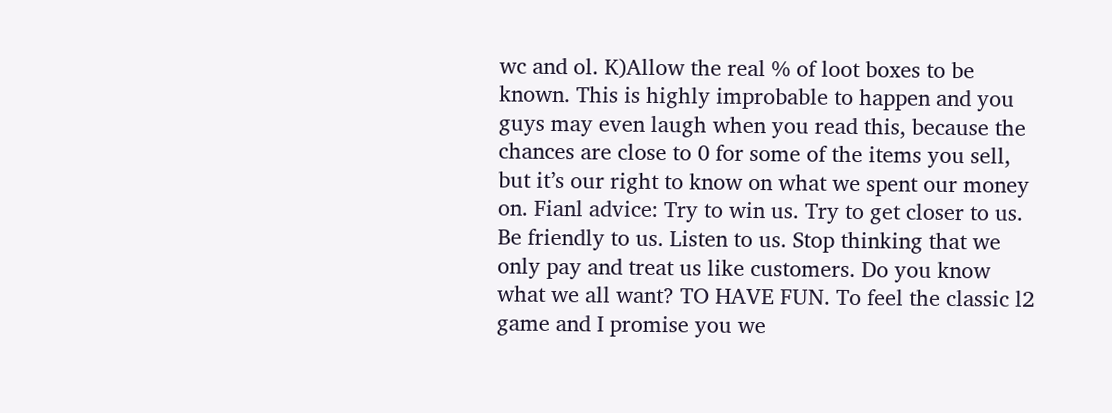wc and ol. K)Allow the real % of loot boxes to be known. This is highly improbable to happen and you guys may even laugh when you read this, because the chances are close to 0 for some of the items you sell, but it’s our right to know on what we spent our money on. Fianl advice: Try to win us. Try to get closer to us. Be friendly to us. Listen to us. Stop thinking that we only pay and treat us like customers. Do you know what we all want? TO HAVE FUN. To feel the classic l2 game and I promise you we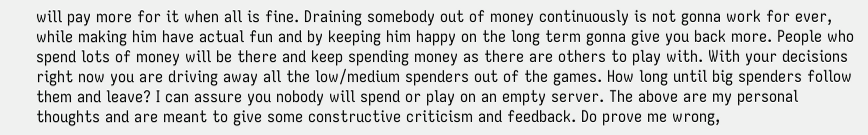will pay more for it when all is fine. Draining somebody out of money continuously is not gonna work for ever, while making him have actual fun and by keeping him happy on the long term gonna give you back more. People who spend lots of money will be there and keep spending money as there are others to play with. With your decisions right now you are driving away all the low/medium spenders out of the games. How long until big spenders follow them and leave? I can assure you nobody will spend or play on an empty server. The above are my personal thoughts and are meant to give some constructive criticism and feedback. Do prove me wrong,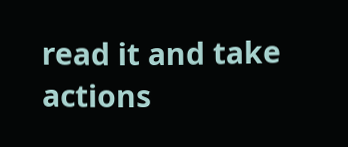read it and take actions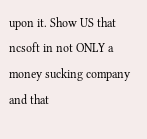upon it. Show US that ncsoft in not ONLY a money sucking company and that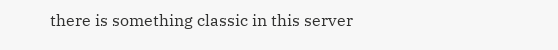there is something classic in this server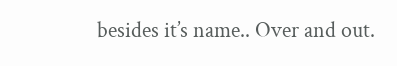besides it’s name.. Over and out.